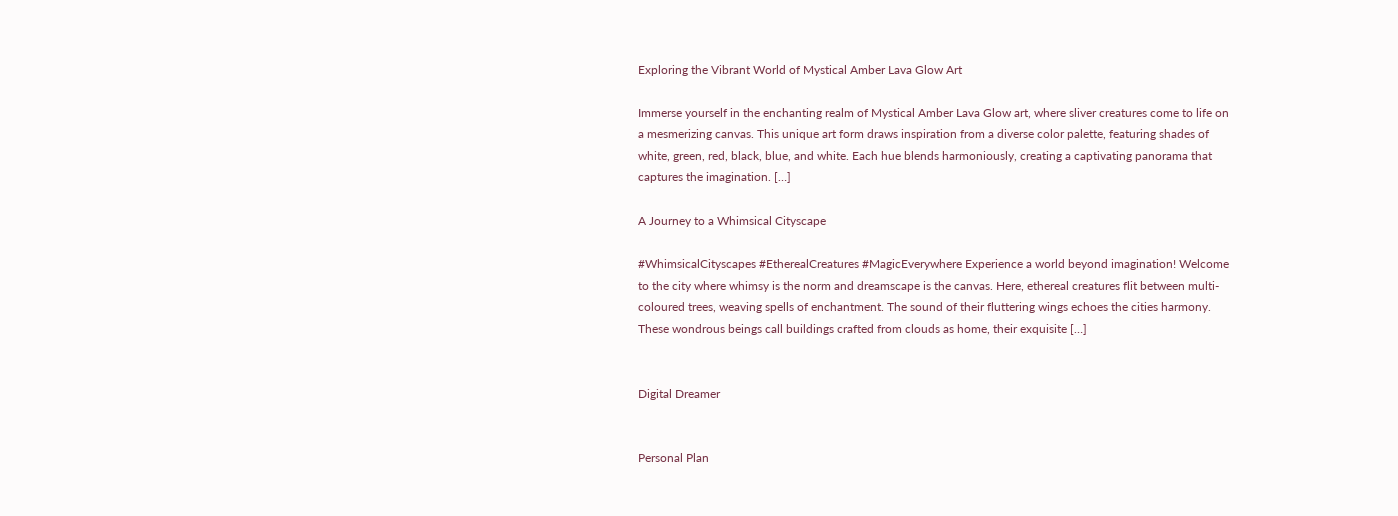Exploring the Vibrant World of Mystical Amber Lava Glow Art

Immerse yourself in the enchanting realm of Mystical Amber Lava Glow art, where sliver creatures come to life on a mesmerizing canvas. This unique art form draws inspiration from a diverse color palette, featuring shades of white, green, red, black, blue, and white. Each hue blends harmoniously, creating a captivating panorama that captures the imagination. […]

A Journey to a Whimsical Cityscape

#WhimsicalCityscapes #EtherealCreatures #MagicEverywhere Experience a world beyond imagination! Welcome to the city where whimsy is the norm and dreamscape is the canvas. Here, ethereal creatures flit between multi-coloured trees, weaving spells of enchantment. The sound of their fluttering wings echoes the cities harmony. These wondrous beings call buildings crafted from clouds as home, their exquisite […]


Digital Dreamer


Personal Plan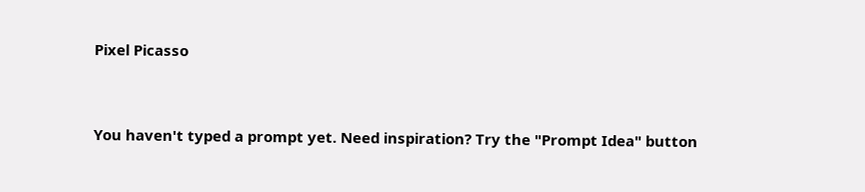Pixel Picasso


You haven't typed a prompt yet. Need inspiration? Try the "Prompt Idea" button